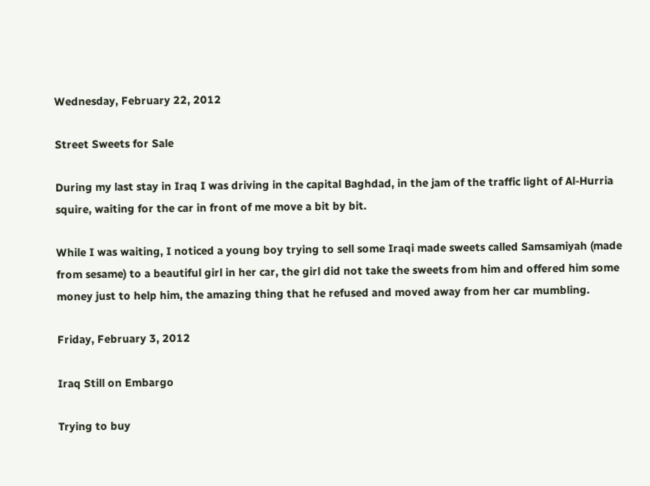Wednesday, February 22, 2012

Street Sweets for Sale

During my last stay in Iraq I was driving in the capital Baghdad, in the jam of the traffic light of Al-Hurria squire, waiting for the car in front of me move a bit by bit.

While I was waiting, I noticed a young boy trying to sell some Iraqi made sweets called Samsamiyah (made from sesame) to a beautiful girl in her car, the girl did not take the sweets from him and offered him some money just to help him, the amazing thing that he refused and moved away from her car mumbling.

Friday, February 3, 2012

Iraq Still on Embargo

Trying to buy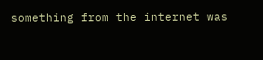something from the internet was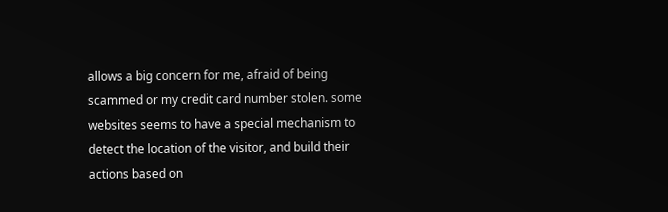allows a big concern for me, afraid of being scammed or my credit card number stolen. some websites seems to have a special mechanism to detect the location of the visitor, and build their actions based on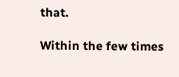that.

Within the few times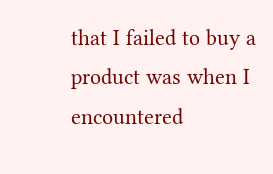that I failed to buy a product was when I encountered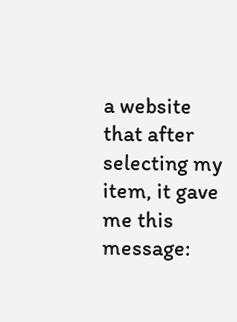a website that after selecting my item, it gave me this message: